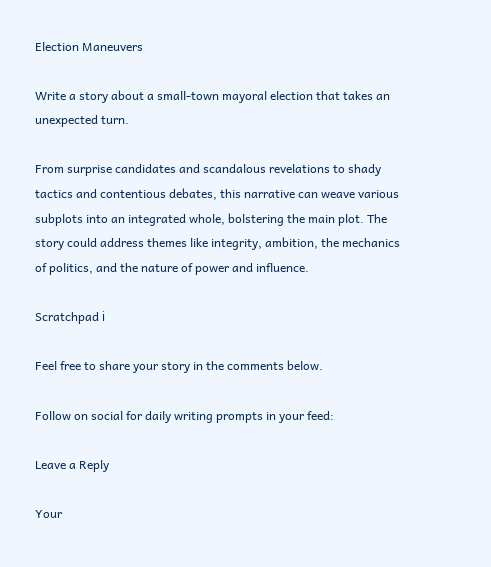Election Maneuvers

Write a story about a small-town mayoral election that takes an unexpected turn.

From surprise candidates and scandalous revelations to shady tactics and contentious debates, this narrative can weave various subplots into an integrated whole, bolstering the main plot. The story could address themes like integrity, ambition, the mechanics of politics, and the nature of power and influence.

Scratchpad ℹ

Feel free to share your story in the comments below.

Follow on social for daily writing prompts in your feed:

Leave a Reply

Your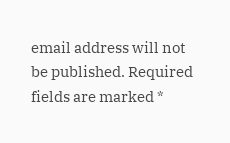email address will not be published. Required fields are marked *